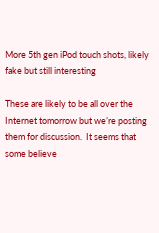More 5th gen iPod touch shots, likely fake but still interesting

These are likely to be all over the Internet tomorrow but we’re posting them for discussion.  It seems that some believe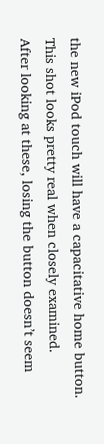the new iPod touch will have a capacitative home button. This shot looks pretty real when closely examined.
After looking at these, losing the button doesn’t seem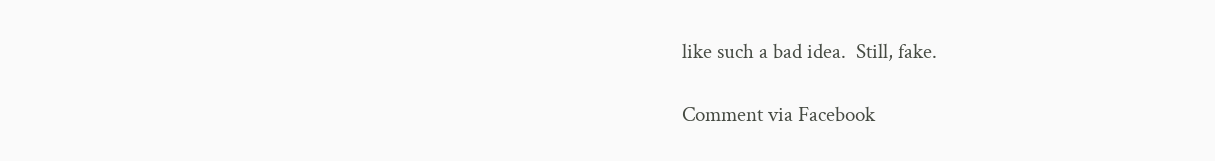like such a bad idea.  Still, fake.

Comment via Facebook